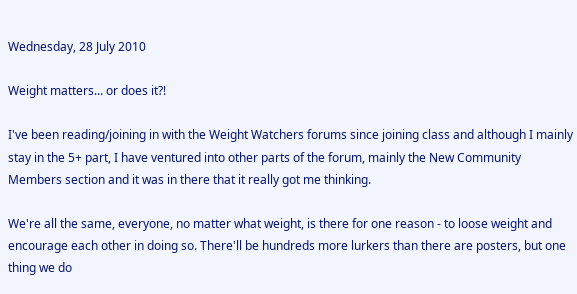Wednesday, 28 July 2010

Weight matters... or does it?!

I've been reading/joining in with the Weight Watchers forums since joining class and although I mainly stay in the 5+ part, I have ventured into other parts of the forum, mainly the New Community Members section and it was in there that it really got me thinking.

We're all the same, everyone, no matter what weight, is there for one reason - to loose weight and encourage each other in doing so. There'll be hundreds more lurkers than there are posters, but one thing we do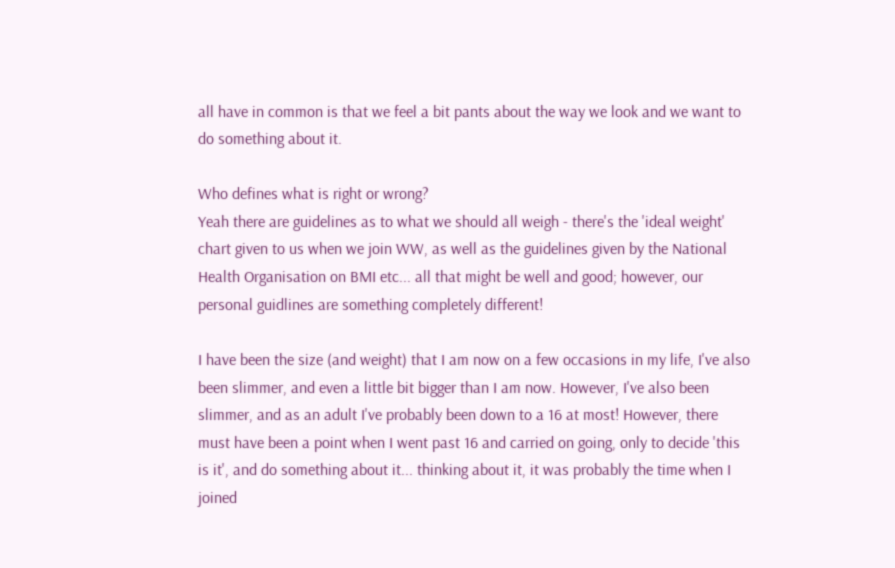all have in common is that we feel a bit pants about the way we look and we want to do something about it.

Who defines what is right or wrong?
Yeah there are guidelines as to what we should all weigh - there's the 'ideal weight' chart given to us when we join WW, as well as the guidelines given by the National Health Organisation on BMI etc... all that might be well and good; however, our personal guidlines are something completely different!

I have been the size (and weight) that I am now on a few occasions in my life, I've also been slimmer, and even a little bit bigger than I am now. However, I've also been slimmer, and as an adult I've probably been down to a 16 at most! However, there must have been a point when I went past 16 and carried on going, only to decide 'this is it', and do something about it... thinking about it, it was probably the time when I joined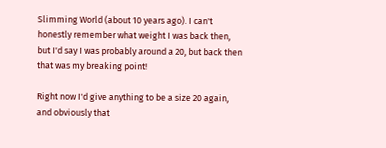Slimming World (about 10 years ago). I can't honestly remember what weight I was back then, but I'd say I was probably around a 20, but back then that was my breaking point!

Right now I'd give anything to be a size 20 again, and obviously that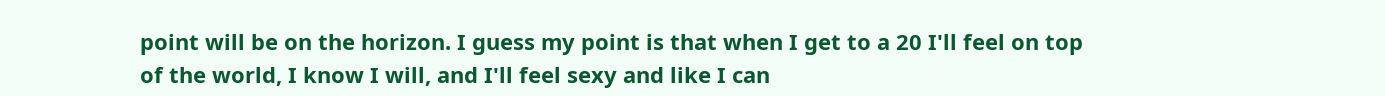point will be on the horizon. I guess my point is that when I get to a 20 I'll feel on top of the world, I know I will, and I'll feel sexy and like I can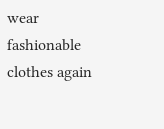wear fashionable clothes again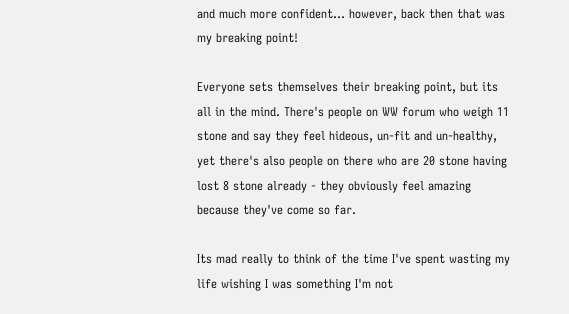and much more confident... however, back then that was my breaking point!

Everyone sets themselves their breaking point, but its all in the mind. There's people on WW forum who weigh 11 stone and say they feel hideous, un-fit and un-healthy, yet there's also people on there who are 20 stone having lost 8 stone already - they obviously feel amazing because they've come so far.

Its mad really to think of the time I've spent wasting my life wishing I was something I'm not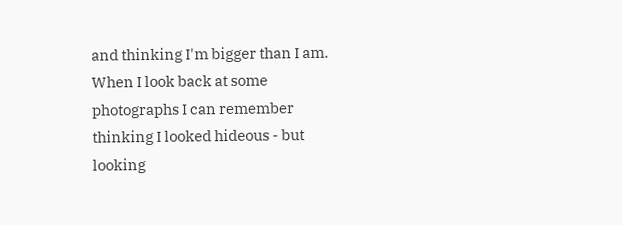and thinking I'm bigger than I am. When I look back at some photographs I can remember thinking I looked hideous - but looking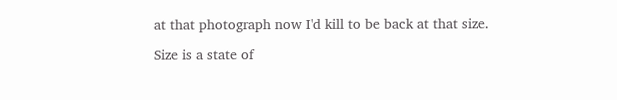at that photograph now I'd kill to be back at that size.

Size is a state of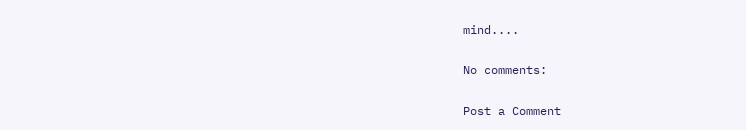mind....

No comments:

Post a Comment